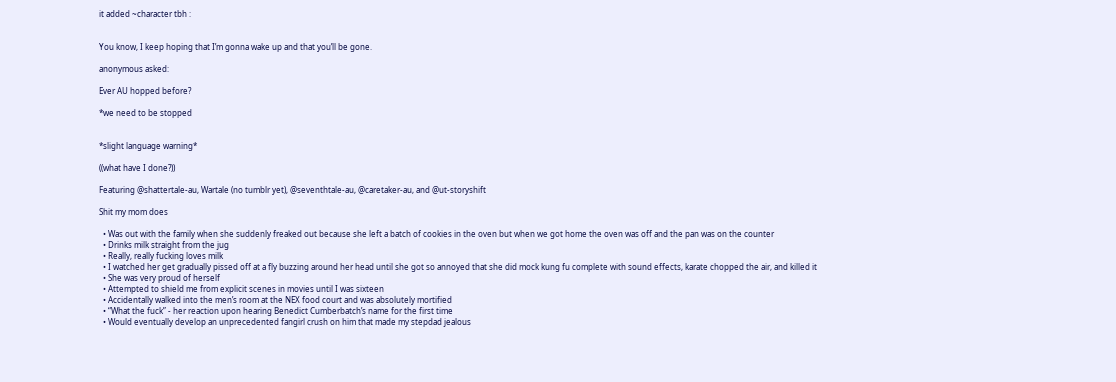it added ~character tbh :


You know, I keep hoping that I’m gonna wake up and that you’ll be gone.

anonymous asked:

Ever AU hopped before?

*we need to be stopped


*slight language warning*

((what have I done?))

Featuring @shattertale-au, Wartale (no tumblr yet), @seventhtale-au, @caretaker-au, and @ut-storyshift

Shit my mom does

  • Was out with the family when she suddenly freaked out because she left a batch of cookies in the oven but when we got home the oven was off and the pan was on the counter
  • Drinks milk straight from the jug
  • Really, really fucking loves milk
  • I watched her get gradually pissed off at a fly buzzing around her head until she got so annoyed that she did mock kung fu complete with sound effects, karate chopped the air, and killed it
  • She was very proud of herself
  • Attempted to shield me from explicit scenes in movies until I was sixteen
  • Accidentally walked into the men’s room at the NEX food court and was absolutely mortified
  • “What the fuck” - her reaction upon hearing Benedict Cumberbatch’s name for the first time
  • Would eventually develop an unprecedented fangirl crush on him that made my stepdad jealous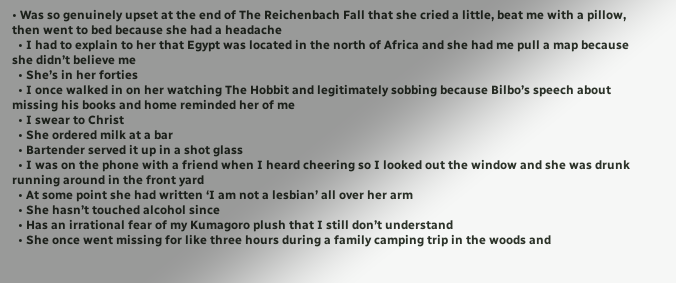• Was so genuinely upset at the end of The Reichenbach Fall that she cried a little, beat me with a pillow, then went to bed because she had a headache
  • I had to explain to her that Egypt was located in the north of Africa and she had me pull a map because she didn’t believe me
  • She’s in her forties
  • I once walked in on her watching The Hobbit and legitimately sobbing because Bilbo’s speech about missing his books and home reminded her of me
  • I swear to Christ
  • She ordered milk at a bar
  • Bartender served it up in a shot glass
  • I was on the phone with a friend when I heard cheering so I looked out the window and she was drunk running around in the front yard
  • At some point she had written ‘I am not a lesbian’ all over her arm
  • She hasn’t touched alcohol since
  • Has an irrational fear of my Kumagoro plush that I still don’t understand
  • She once went missing for like three hours during a family camping trip in the woods and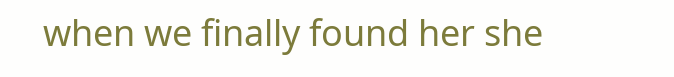when we finally found her she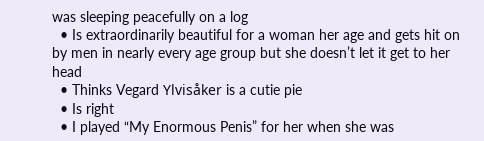was sleeping peacefully on a log
  • Is extraordinarily beautiful for a woman her age and gets hit on by men in nearly every age group but she doesn’t let it get to her head
  • Thinks Vegard Ylvisåker is a cutie pie
  • Is right
  • I played “My Enormous Penis” for her when she was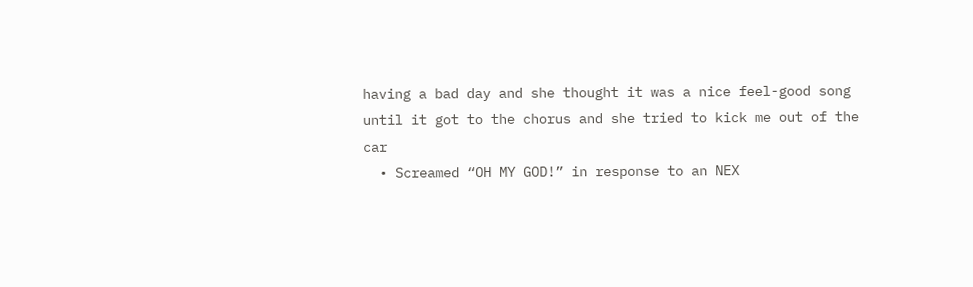having a bad day and she thought it was a nice feel-good song until it got to the chorus and she tried to kick me out of the car
  • Screamed “OH MY GOD!” in response to an NEX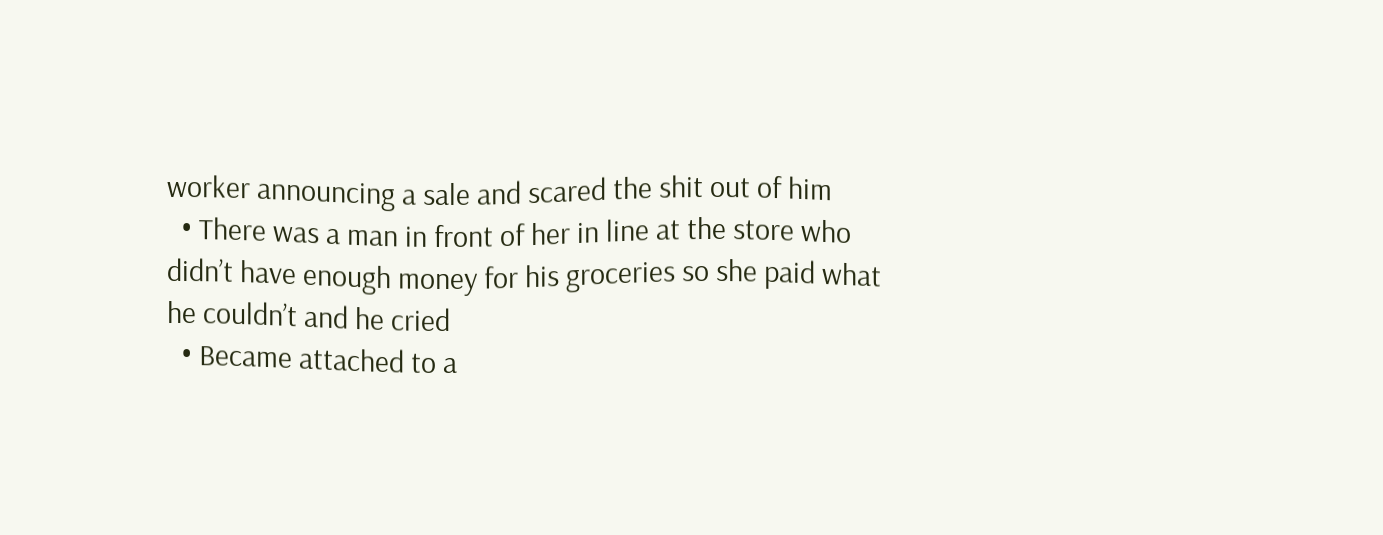worker announcing a sale and scared the shit out of him
  • There was a man in front of her in line at the store who didn’t have enough money for his groceries so she paid what he couldn’t and he cried
  • Became attached to a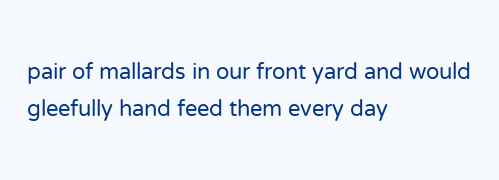pair of mallards in our front yard and would gleefully hand feed them every day